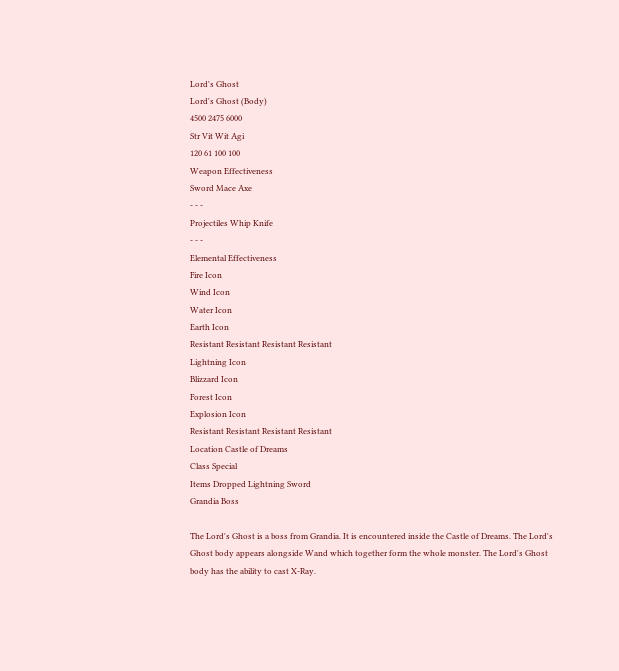Lord's Ghost
Lord's Ghost (Body)
4500 2475 6000
Str Vit Wit Agi
120 61 100 100
Weapon Effectiveness
Sword Mace Axe
- - -
Projectiles Whip Knife
- - -
Elemental Effectiveness
Fire Icon
Wind Icon
Water Icon
Earth Icon
Resistant Resistant Resistant Resistant
Lightning Icon
Blizzard Icon
Forest Icon
Explosion Icon
Resistant Resistant Resistant Resistant
Location Castle of Dreams
Class Special
Items Dropped Lightning Sword
Grandia Boss

The Lord's Ghost is a boss from Grandia. It is encountered inside the Castle of Dreams. The Lord's Ghost body appears alongside Wand which together form the whole monster. The Lord's Ghost body has the ability to cast X-Ray.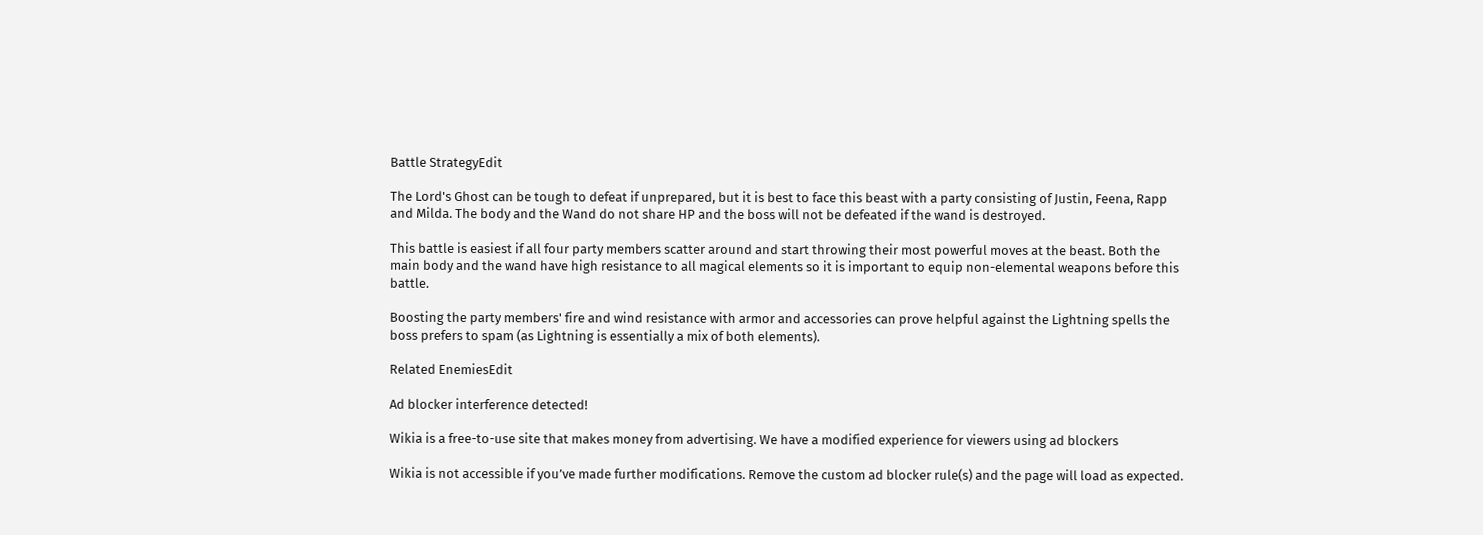Battle StrategyEdit

The Lord's Ghost can be tough to defeat if unprepared, but it is best to face this beast with a party consisting of Justin, Feena, Rapp and Milda. The body and the Wand do not share HP and the boss will not be defeated if the wand is destroyed.

This battle is easiest if all four party members scatter around and start throwing their most powerful moves at the beast. Both the main body and the wand have high resistance to all magical elements so it is important to equip non-elemental weapons before this battle.

Boosting the party members' fire and wind resistance with armor and accessories can prove helpful against the Lightning spells the boss prefers to spam (as Lightning is essentially a mix of both elements).

Related EnemiesEdit

Ad blocker interference detected!

Wikia is a free-to-use site that makes money from advertising. We have a modified experience for viewers using ad blockers

Wikia is not accessible if you’ve made further modifications. Remove the custom ad blocker rule(s) and the page will load as expected.